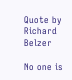Quote by Richard Belzer

No one is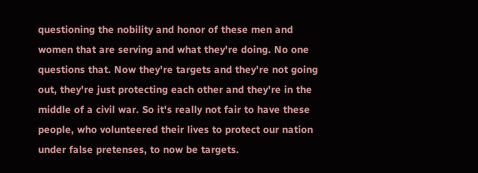questioning the nobility and honor of these men and women that are serving and what they're doing. No one questions that. Now they're targets and they're not going out, they're just protecting each other and they're in the middle of a civil war. So it's really not fair to have these people, who volunteered their lives to protect our nation under false pretenses, to now be targets.